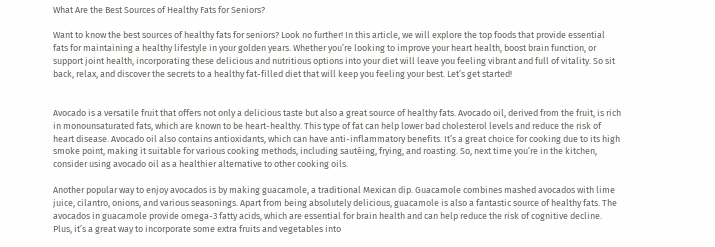What Are the Best Sources of Healthy Fats for Seniors?

Want to know the best sources of healthy fats for seniors? Look no further! In this article, we will explore the top foods that provide essential fats for maintaining a healthy lifestyle in your golden years. Whether you’re looking to improve your heart health, boost brain function, or support joint health, incorporating these delicious and nutritious options into your diet will leave you feeling vibrant and full of vitality. So sit back, relax, and discover the secrets to a healthy fat-filled diet that will keep you feeling your best. Let’s get started!


Avocado is a versatile fruit that offers not only a delicious taste but also a great source of healthy fats. Avocado oil, derived from the fruit, is rich in monounsaturated fats, which are known to be heart-healthy. This type of fat can help lower bad cholesterol levels and reduce the risk of heart disease. Avocado oil also contains antioxidants, which can have anti-inflammatory benefits. It’s a great choice for cooking due to its high smoke point, making it suitable for various cooking methods, including sautéing, frying, and roasting. So, next time you’re in the kitchen, consider using avocado oil as a healthier alternative to other cooking oils.

Another popular way to enjoy avocados is by making guacamole, a traditional Mexican dip. Guacamole combines mashed avocados with lime juice, cilantro, onions, and various seasonings. Apart from being absolutely delicious, guacamole is also a fantastic source of healthy fats. The avocados in guacamole provide omega-3 fatty acids, which are essential for brain health and can help reduce the risk of cognitive decline. Plus, it’s a great way to incorporate some extra fruits and vegetables into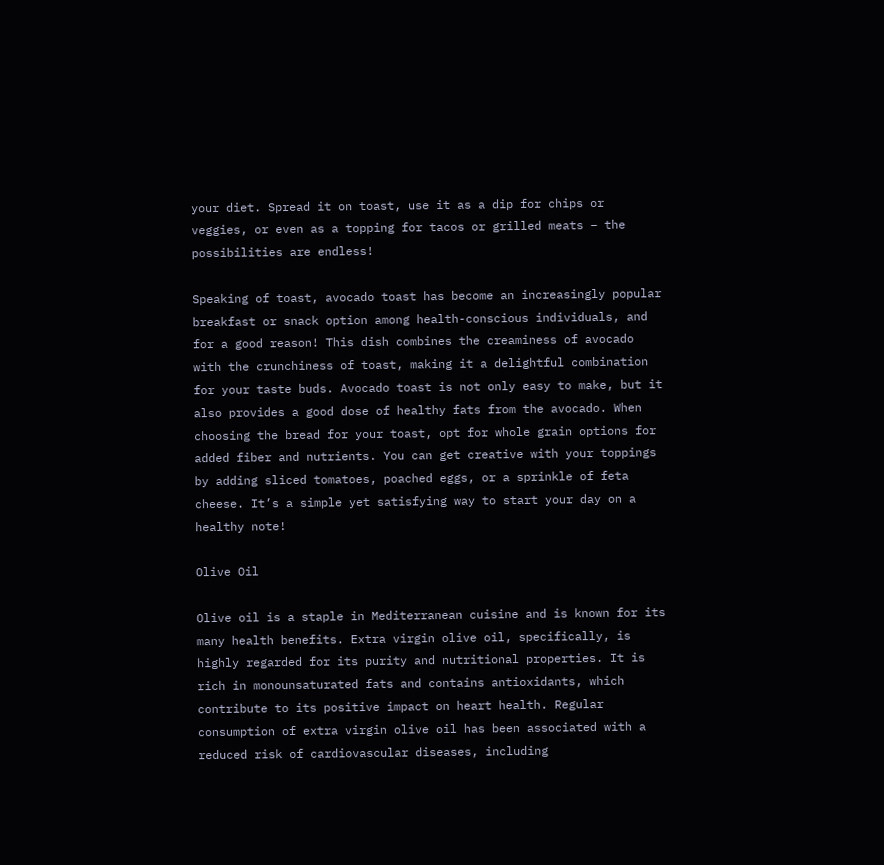your diet. Spread it on toast, use it as a dip for chips or veggies, or even as a topping for tacos or grilled meats – the possibilities are endless!

Speaking of toast, avocado toast has become an increasingly popular breakfast or snack option among health-conscious individuals, and for a good reason! This dish combines the creaminess of avocado with the crunchiness of toast, making it a delightful combination for your taste buds. Avocado toast is not only easy to make, but it also provides a good dose of healthy fats from the avocado. When choosing the bread for your toast, opt for whole grain options for added fiber and nutrients. You can get creative with your toppings by adding sliced tomatoes, poached eggs, or a sprinkle of feta cheese. It’s a simple yet satisfying way to start your day on a healthy note!

Olive Oil

Olive oil is a staple in Mediterranean cuisine and is known for its many health benefits. Extra virgin olive oil, specifically, is highly regarded for its purity and nutritional properties. It is rich in monounsaturated fats and contains antioxidants, which contribute to its positive impact on heart health. Regular consumption of extra virgin olive oil has been associated with a reduced risk of cardiovascular diseases, including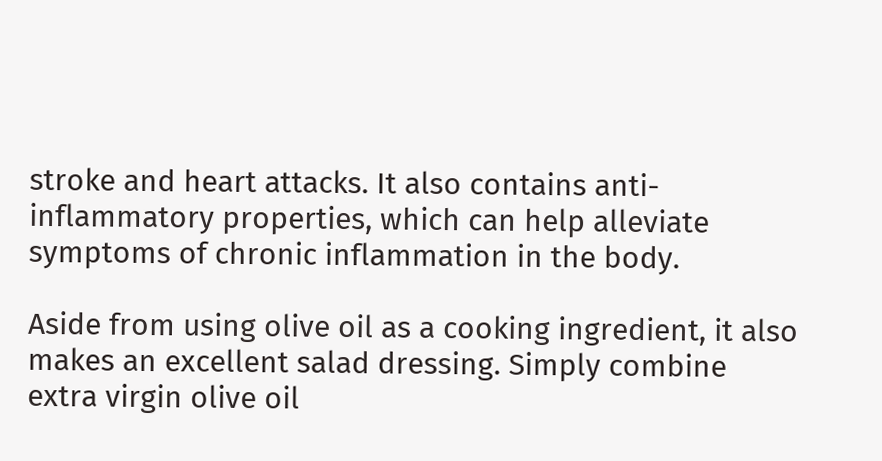stroke and heart attacks. It also contains anti-inflammatory properties, which can help alleviate symptoms of chronic inflammation in the body.

Aside from using olive oil as a cooking ingredient, it also makes an excellent salad dressing. Simply combine extra virgin olive oil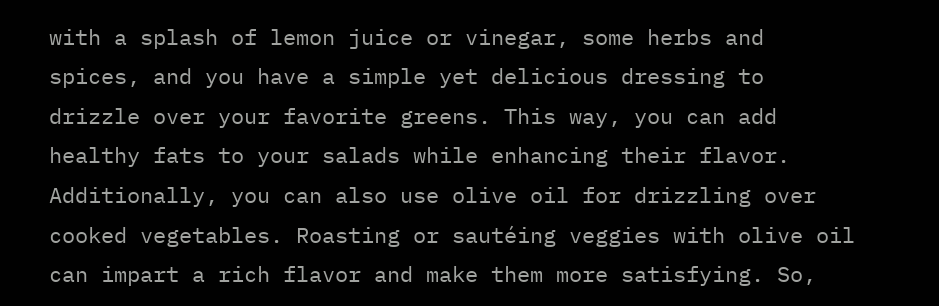with a splash of lemon juice or vinegar, some herbs and spices, and you have a simple yet delicious dressing to drizzle over your favorite greens. This way, you can add healthy fats to your salads while enhancing their flavor. Additionally, you can also use olive oil for drizzling over cooked vegetables. Roasting or sautéing veggies with olive oil can impart a rich flavor and make them more satisfying. So,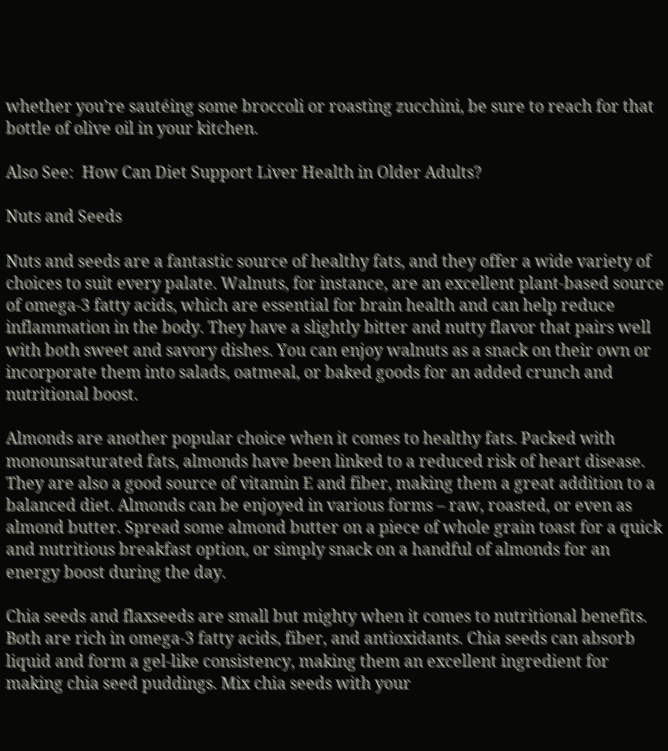whether you’re sautéing some broccoli or roasting zucchini, be sure to reach for that bottle of olive oil in your kitchen.

Also See:  How Can Diet Support Liver Health in Older Adults?

Nuts and Seeds

Nuts and seeds are a fantastic source of healthy fats, and they offer a wide variety of choices to suit every palate. Walnuts, for instance, are an excellent plant-based source of omega-3 fatty acids, which are essential for brain health and can help reduce inflammation in the body. They have a slightly bitter and nutty flavor that pairs well with both sweet and savory dishes. You can enjoy walnuts as a snack on their own or incorporate them into salads, oatmeal, or baked goods for an added crunch and nutritional boost.

Almonds are another popular choice when it comes to healthy fats. Packed with monounsaturated fats, almonds have been linked to a reduced risk of heart disease. They are also a good source of vitamin E and fiber, making them a great addition to a balanced diet. Almonds can be enjoyed in various forms – raw, roasted, or even as almond butter. Spread some almond butter on a piece of whole grain toast for a quick and nutritious breakfast option, or simply snack on a handful of almonds for an energy boost during the day.

Chia seeds and flaxseeds are small but mighty when it comes to nutritional benefits. Both are rich in omega-3 fatty acids, fiber, and antioxidants. Chia seeds can absorb liquid and form a gel-like consistency, making them an excellent ingredient for making chia seed puddings. Mix chia seeds with your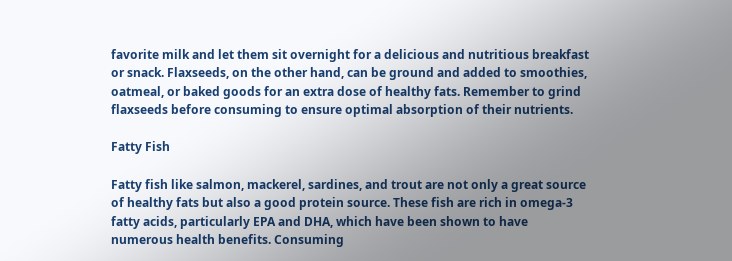favorite milk and let them sit overnight for a delicious and nutritious breakfast or snack. Flaxseeds, on the other hand, can be ground and added to smoothies, oatmeal, or baked goods for an extra dose of healthy fats. Remember to grind flaxseeds before consuming to ensure optimal absorption of their nutrients.

Fatty Fish

Fatty fish like salmon, mackerel, sardines, and trout are not only a great source of healthy fats but also a good protein source. These fish are rich in omega-3 fatty acids, particularly EPA and DHA, which have been shown to have numerous health benefits. Consuming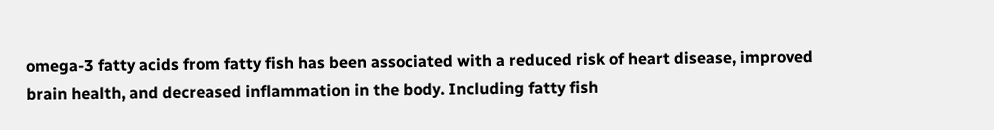omega-3 fatty acids from fatty fish has been associated with a reduced risk of heart disease, improved brain health, and decreased inflammation in the body. Including fatty fish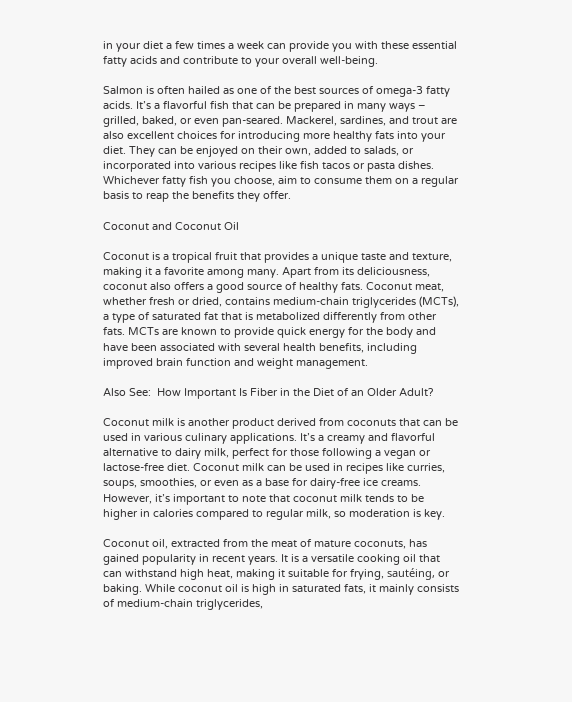in your diet a few times a week can provide you with these essential fatty acids and contribute to your overall well-being.

Salmon is often hailed as one of the best sources of omega-3 fatty acids. It’s a flavorful fish that can be prepared in many ways – grilled, baked, or even pan-seared. Mackerel, sardines, and trout are also excellent choices for introducing more healthy fats into your diet. They can be enjoyed on their own, added to salads, or incorporated into various recipes like fish tacos or pasta dishes. Whichever fatty fish you choose, aim to consume them on a regular basis to reap the benefits they offer.

Coconut and Coconut Oil

Coconut is a tropical fruit that provides a unique taste and texture, making it a favorite among many. Apart from its deliciousness, coconut also offers a good source of healthy fats. Coconut meat, whether fresh or dried, contains medium-chain triglycerides (MCTs), a type of saturated fat that is metabolized differently from other fats. MCTs are known to provide quick energy for the body and have been associated with several health benefits, including improved brain function and weight management.

Also See:  How Important Is Fiber in the Diet of an Older Adult?

Coconut milk is another product derived from coconuts that can be used in various culinary applications. It’s a creamy and flavorful alternative to dairy milk, perfect for those following a vegan or lactose-free diet. Coconut milk can be used in recipes like curries, soups, smoothies, or even as a base for dairy-free ice creams. However, it’s important to note that coconut milk tends to be higher in calories compared to regular milk, so moderation is key.

Coconut oil, extracted from the meat of mature coconuts, has gained popularity in recent years. It is a versatile cooking oil that can withstand high heat, making it suitable for frying, sautéing, or baking. While coconut oil is high in saturated fats, it mainly consists of medium-chain triglycerides,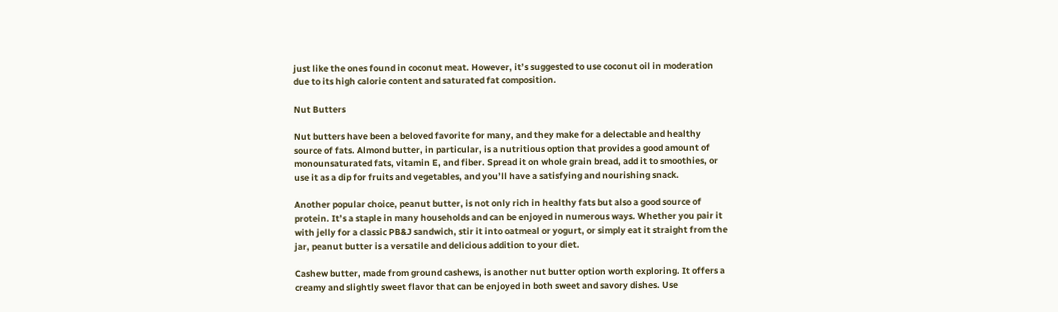just like the ones found in coconut meat. However, it’s suggested to use coconut oil in moderation due to its high calorie content and saturated fat composition.

Nut Butters

Nut butters have been a beloved favorite for many, and they make for a delectable and healthy source of fats. Almond butter, in particular, is a nutritious option that provides a good amount of monounsaturated fats, vitamin E, and fiber. Spread it on whole grain bread, add it to smoothies, or use it as a dip for fruits and vegetables, and you’ll have a satisfying and nourishing snack.

Another popular choice, peanut butter, is not only rich in healthy fats but also a good source of protein. It’s a staple in many households and can be enjoyed in numerous ways. Whether you pair it with jelly for a classic PB&J sandwich, stir it into oatmeal or yogurt, or simply eat it straight from the jar, peanut butter is a versatile and delicious addition to your diet.

Cashew butter, made from ground cashews, is another nut butter option worth exploring. It offers a creamy and slightly sweet flavor that can be enjoyed in both sweet and savory dishes. Use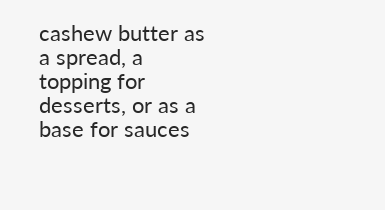cashew butter as a spread, a topping for desserts, or as a base for sauces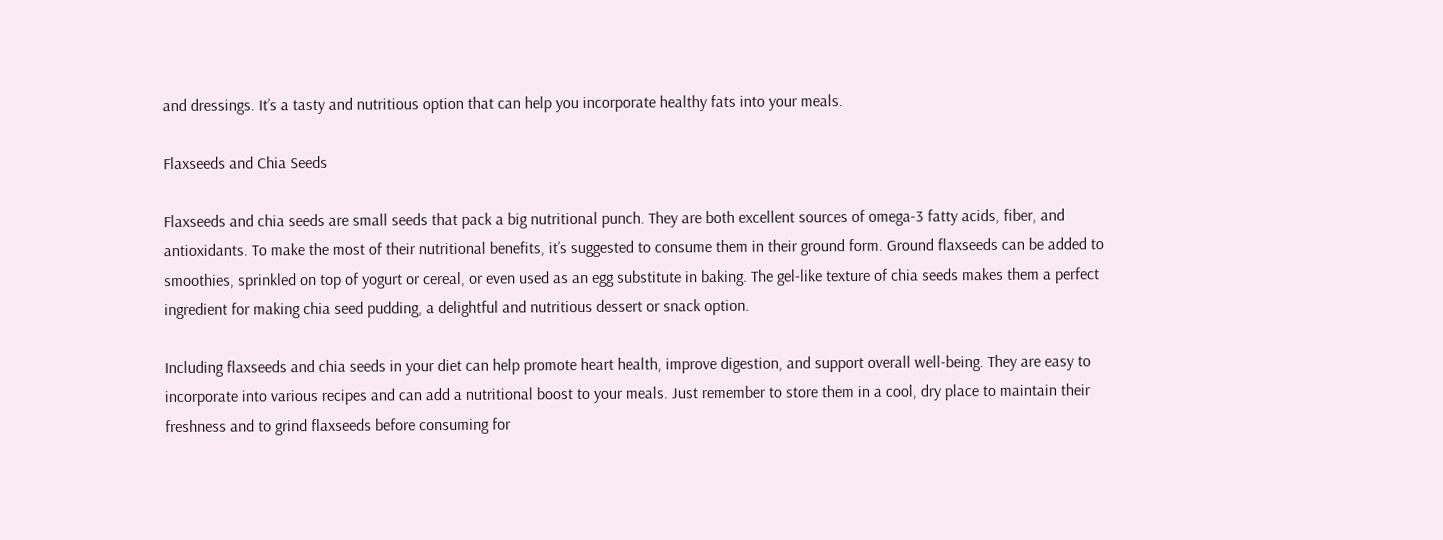and dressings. It’s a tasty and nutritious option that can help you incorporate healthy fats into your meals.

Flaxseeds and Chia Seeds

Flaxseeds and chia seeds are small seeds that pack a big nutritional punch. They are both excellent sources of omega-3 fatty acids, fiber, and antioxidants. To make the most of their nutritional benefits, it’s suggested to consume them in their ground form. Ground flaxseeds can be added to smoothies, sprinkled on top of yogurt or cereal, or even used as an egg substitute in baking. The gel-like texture of chia seeds makes them a perfect ingredient for making chia seed pudding, a delightful and nutritious dessert or snack option.

Including flaxseeds and chia seeds in your diet can help promote heart health, improve digestion, and support overall well-being. They are easy to incorporate into various recipes and can add a nutritional boost to your meals. Just remember to store them in a cool, dry place to maintain their freshness and to grind flaxseeds before consuming for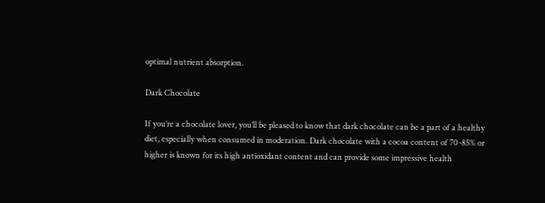optimal nutrient absorption.

Dark Chocolate

If you’re a chocolate lover, you’ll be pleased to know that dark chocolate can be a part of a healthy diet, especially when consumed in moderation. Dark chocolate with a cocoa content of 70-85% or higher is known for its high antioxidant content and can provide some impressive health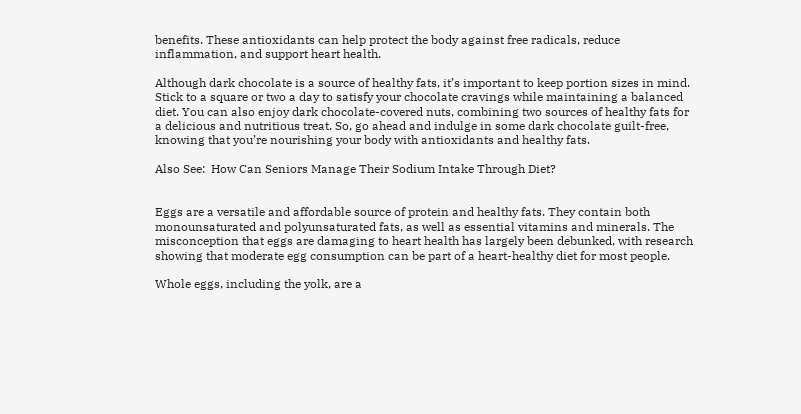benefits. These antioxidants can help protect the body against free radicals, reduce inflammation, and support heart health.

Although dark chocolate is a source of healthy fats, it’s important to keep portion sizes in mind. Stick to a square or two a day to satisfy your chocolate cravings while maintaining a balanced diet. You can also enjoy dark chocolate-covered nuts, combining two sources of healthy fats for a delicious and nutritious treat. So, go ahead and indulge in some dark chocolate guilt-free, knowing that you’re nourishing your body with antioxidants and healthy fats.

Also See:  How Can Seniors Manage Their Sodium Intake Through Diet?


Eggs are a versatile and affordable source of protein and healthy fats. They contain both monounsaturated and polyunsaturated fats, as well as essential vitamins and minerals. The misconception that eggs are damaging to heart health has largely been debunked, with research showing that moderate egg consumption can be part of a heart-healthy diet for most people.

Whole eggs, including the yolk, are a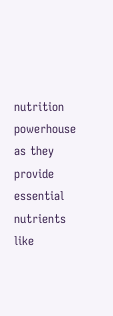nutrition powerhouse as they provide essential nutrients like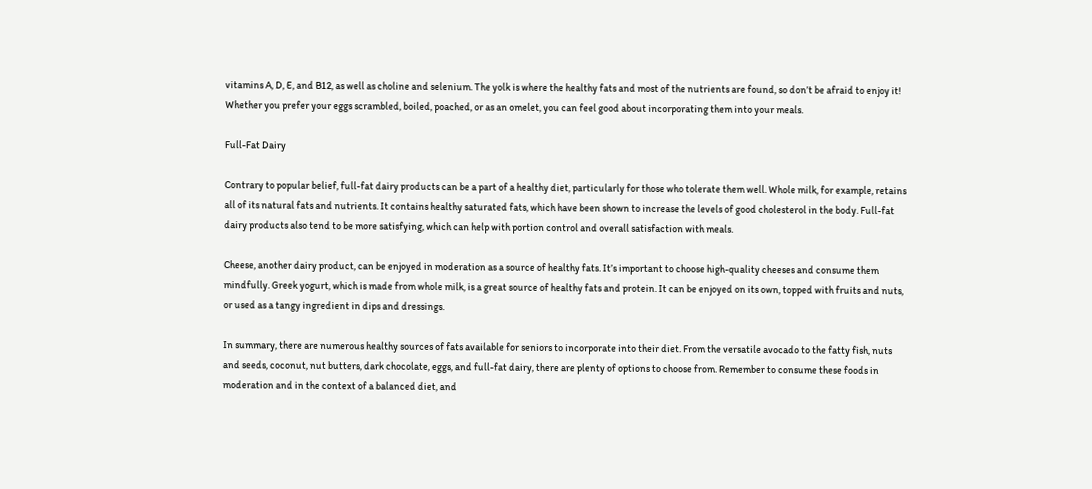vitamins A, D, E, and B12, as well as choline and selenium. The yolk is where the healthy fats and most of the nutrients are found, so don’t be afraid to enjoy it! Whether you prefer your eggs scrambled, boiled, poached, or as an omelet, you can feel good about incorporating them into your meals.

Full-Fat Dairy

Contrary to popular belief, full-fat dairy products can be a part of a healthy diet, particularly for those who tolerate them well. Whole milk, for example, retains all of its natural fats and nutrients. It contains healthy saturated fats, which have been shown to increase the levels of good cholesterol in the body. Full-fat dairy products also tend to be more satisfying, which can help with portion control and overall satisfaction with meals.

Cheese, another dairy product, can be enjoyed in moderation as a source of healthy fats. It’s important to choose high-quality cheeses and consume them mindfully. Greek yogurt, which is made from whole milk, is a great source of healthy fats and protein. It can be enjoyed on its own, topped with fruits and nuts, or used as a tangy ingredient in dips and dressings.

In summary, there are numerous healthy sources of fats available for seniors to incorporate into their diet. From the versatile avocado to the fatty fish, nuts and seeds, coconut, nut butters, dark chocolate, eggs, and full-fat dairy, there are plenty of options to choose from. Remember to consume these foods in moderation and in the context of a balanced diet, and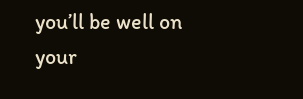you’ll be well on your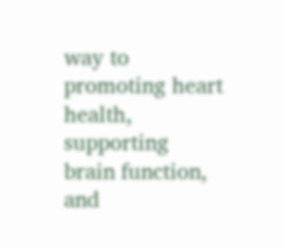way to promoting heart health, supporting brain function, and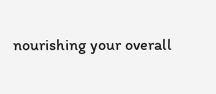nourishing your overall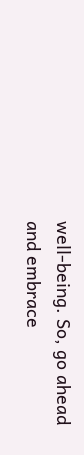well-being. So, go ahead and embrace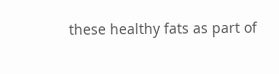these healthy fats as part of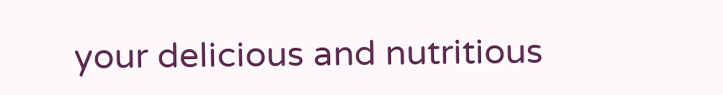your delicious and nutritious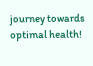journey towards optimal health!